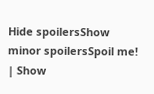Hide spoilersShow minor spoilersSpoil me! | Show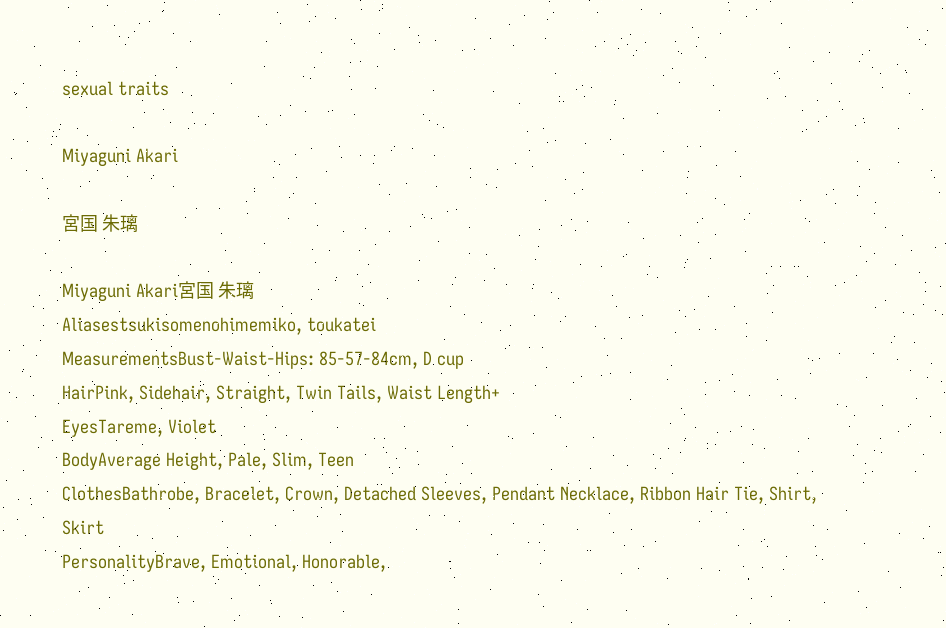sexual traits

Miyaguni Akari

宮国 朱璃

Miyaguni Akari宮国 朱璃
Aliasestsukisomenohimemiko, toukatei
MeasurementsBust-Waist-Hips: 85-57-84cm, D cup
HairPink, Sidehair, Straight, Twin Tails, Waist Length+
EyesTareme, Violet
BodyAverage Height, Pale, Slim, Teen
ClothesBathrobe, Bracelet, Crown, Detached Sleeves, Pendant Necklace, Ribbon Hair Tie, Shirt, Skirt
PersonalityBrave, Emotional, Honorable,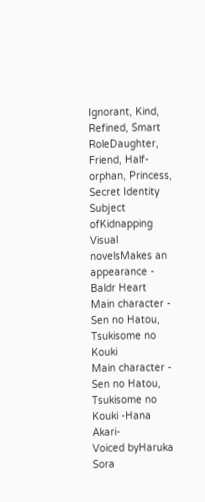Ignorant, Kind, Refined, Smart
RoleDaughter, Friend, Half-orphan, Princess, Secret Identity
Subject ofKidnapping
Visual novelsMakes an appearance - Baldr Heart
Main character - Sen no Hatou, Tsukisome no Kouki
Main character - Sen no Hatou, Tsukisome no Kouki -Hana Akari-
Voiced byHaruka Sora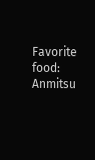Favorite food: Anmitsu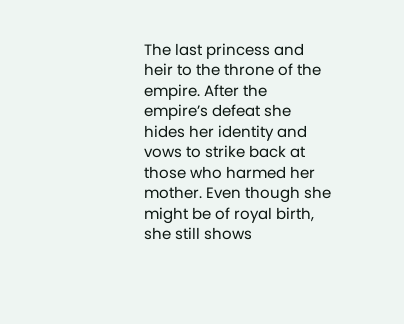The last princess and heir to the throne of the empire. After the empire’s defeat she hides her identity and vows to strike back at those who harmed her mother. Even though she might be of royal birth, she still shows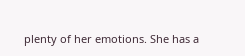plenty of her emotions. She has a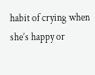habit of crying when she’s happy or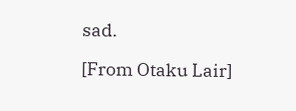sad.

[From Otaku Lair]